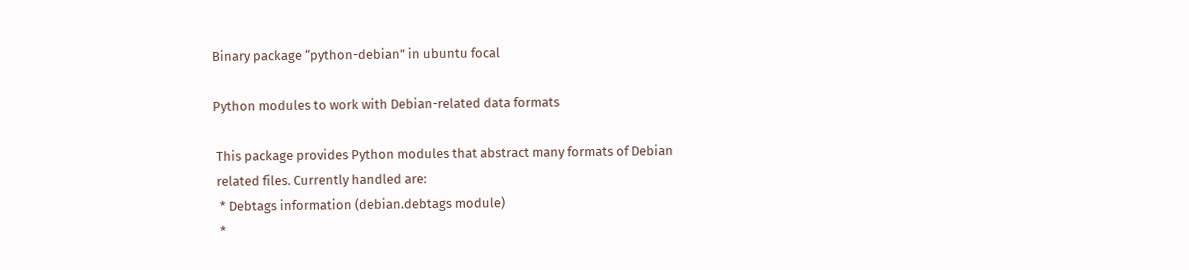Binary package “python-debian” in ubuntu focal

Python modules to work with Debian-related data formats

 This package provides Python modules that abstract many formats of Debian
 related files. Currently handled are:
  * Debtags information (debian.debtags module)
  *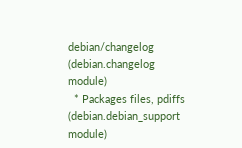debian/changelog (debian.changelog module)
  * Packages files, pdiffs (debian.debian_support module)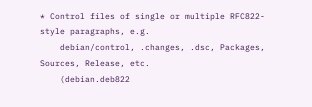* Control files of single or multiple RFC822-style paragraphs, e.g.
    debian/control, .changes, .dsc, Packages, Sources, Release, etc.
    (debian.deb822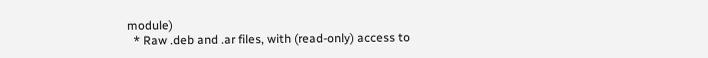module)
  * Raw .deb and .ar files, with (read-only) access to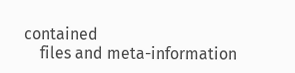contained
    files and meta-information